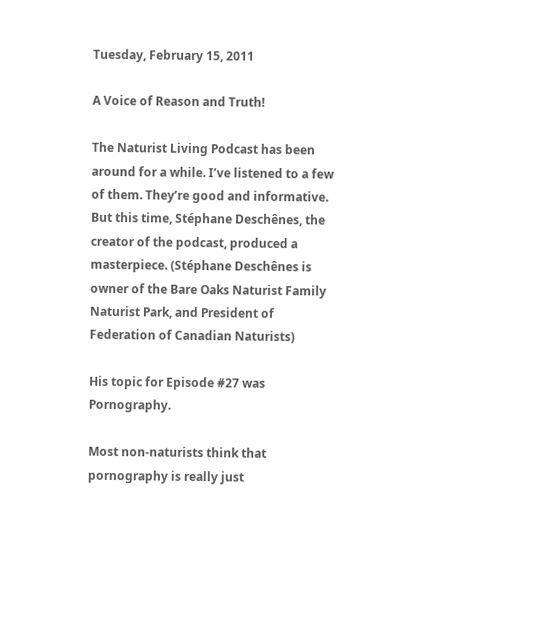Tuesday, February 15, 2011

A Voice of Reason and Truth!

The Naturist Living Podcast has been around for a while. I’ve listened to a few of them. They’re good and informative. But this time, Stéphane Deschênes, the creator of the podcast, produced a masterpiece. (Stéphane Deschênes is owner of the Bare Oaks Naturist Family Naturist Park, and President of Federation of Canadian Naturists)

His topic for Episode #27 was Pornography.

Most non-naturists think that pornography is really just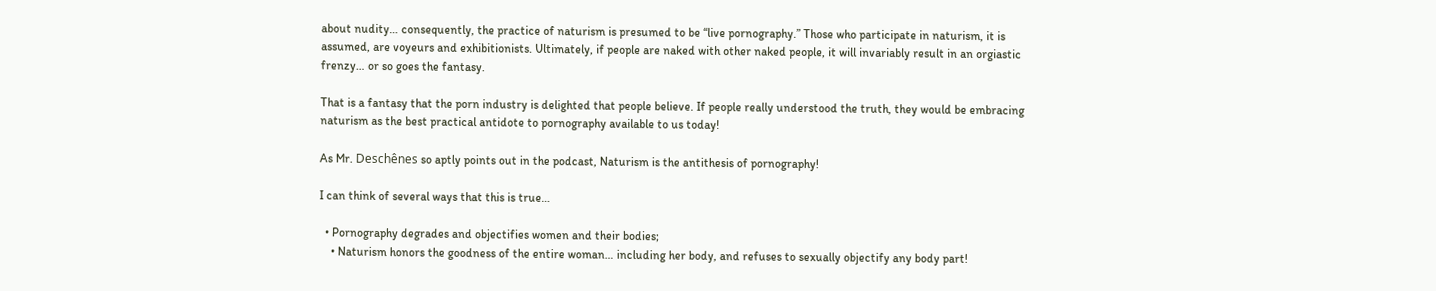about nudity… consequently, the practice of naturism is presumed to be “live pornography.” Those who participate in naturism, it is assumed, are voyeurs and exhibitionists. Ultimately, if people are naked with other naked people, it will invariably result in an orgiastic frenzy… or so goes the fantasy.

That is a fantasy that the porn industry is delighted that people believe. If people really understood the truth, they would be embracing naturism as the best practical antidote to pornography available to us today!

As Mr. Deschênes so aptly points out in the podcast, Naturism is the antithesis of pornography!

I can think of several ways that this is true…

  • Pornography degrades and objectifies women and their bodies;
    • Naturism honors the goodness of the entire woman… including her body, and refuses to sexually objectify any body part!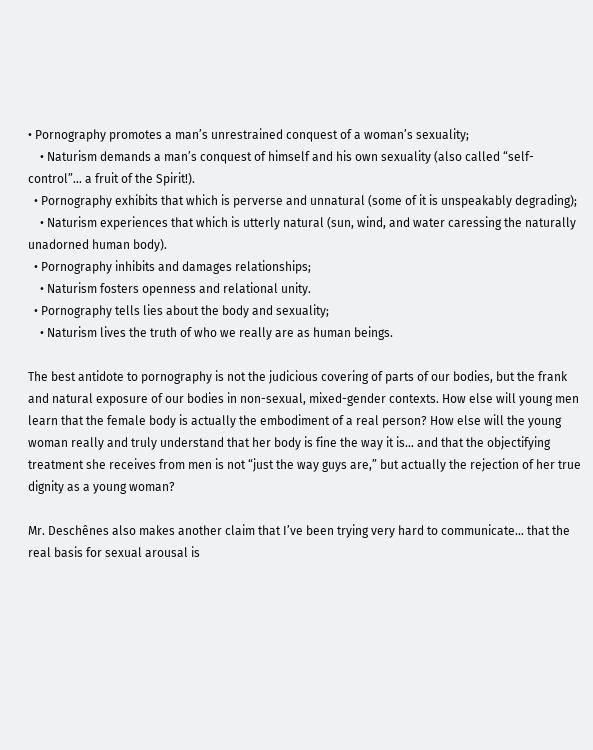• Pornography promotes a man’s unrestrained conquest of a woman’s sexuality;
    • Naturism demands a man’s conquest of himself and his own sexuality (also called “self-control”… a fruit of the Spirit!).
  • Pornography exhibits that which is perverse and unnatural (some of it is unspeakably degrading);
    • Naturism experiences that which is utterly natural (sun, wind, and water caressing the naturally unadorned human body).
  • Pornography inhibits and damages relationships;
    • Naturism fosters openness and relational unity.
  • Pornography tells lies about the body and sexuality;
    • Naturism lives the truth of who we really are as human beings.

The best antidote to pornography is not the judicious covering of parts of our bodies, but the frank and natural exposure of our bodies in non-sexual, mixed-gender contexts. How else will young men learn that the female body is actually the embodiment of a real person? How else will the young woman really and truly understand that her body is fine the way it is… and that the objectifying treatment she receives from men is not “just the way guys are,” but actually the rejection of her true dignity as a young woman?

Mr. Deschênes also makes another claim that I’ve been trying very hard to communicate… that the real basis for sexual arousal is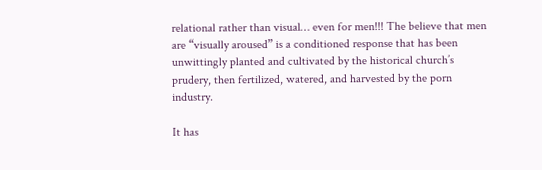relational rather than visual… even for men!!! The believe that men are “visually aroused” is a conditioned response that has been unwittingly planted and cultivated by the historical church’s prudery, then fertilized, watered, and harvested by the porn industry.

It has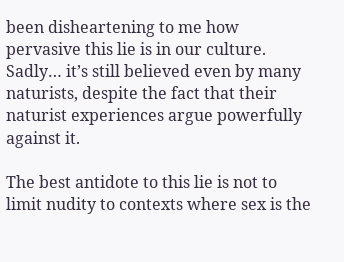been disheartening to me how pervasive this lie is in our culture. Sadly… it’s still believed even by many naturists, despite the fact that their naturist experiences argue powerfully against it.

The best antidote to this lie is not to limit nudity to contexts where sex is the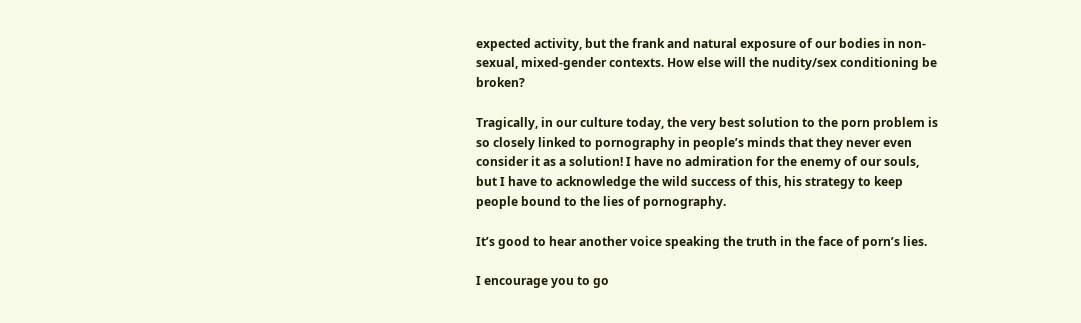expected activity, but the frank and natural exposure of our bodies in non-sexual, mixed-gender contexts. How else will the nudity/sex conditioning be broken?

Tragically, in our culture today, the very best solution to the porn problem is so closely linked to pornography in people’s minds that they never even consider it as a solution! I have no admiration for the enemy of our souls, but I have to acknowledge the wild success of this, his strategy to keep people bound to the lies of pornography.

It’s good to hear another voice speaking the truth in the face of porn’s lies.

I encourage you to go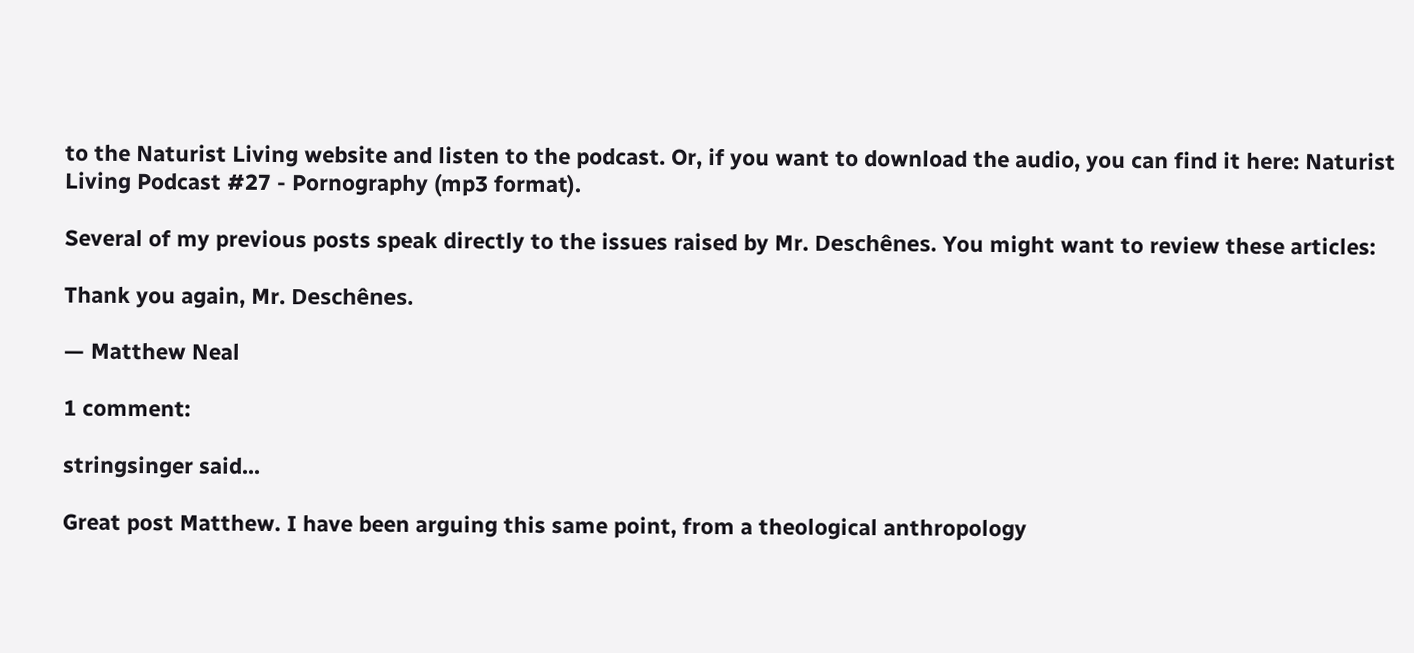to the Naturist Living website and listen to the podcast. Or, if you want to download the audio, you can find it here: Naturist Living Podcast #27 - Pornography (mp3 format).

Several of my previous posts speak directly to the issues raised by Mr. Deschênes. You might want to review these articles:

Thank you again, Mr. Deschênes.

— Matthew Neal

1 comment:

stringsinger said...

Great post Matthew. I have been arguing this same point, from a theological anthropology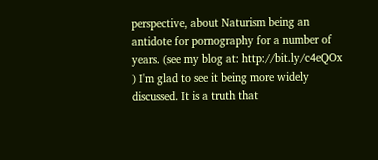perspective, about Naturism being an antidote for pornography for a number of years. (see my blog at: http://bit.ly/c4eQOx
) I'm glad to see it being more widely discussed. It is a truth that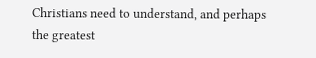Christians need to understand, and perhaps the greatest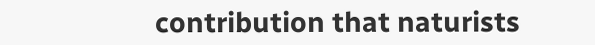contribution that naturists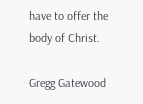have to offer the body of Christ.

Gregg Gatewood